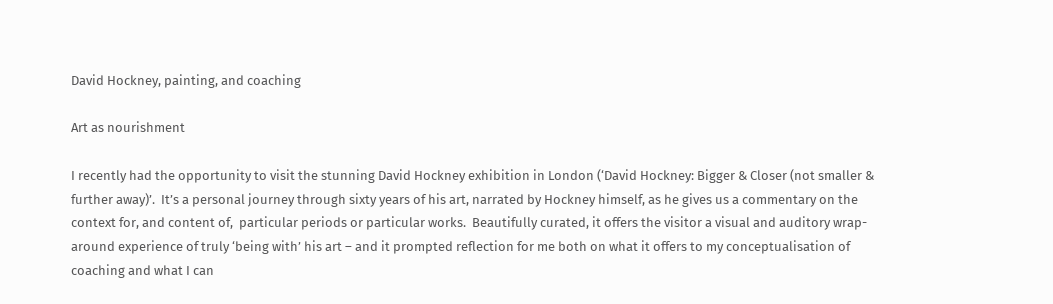David Hockney, painting, and coaching

Art as nourishment

I recently had the opportunity to visit the stunning David Hockney exhibition in London (‘David Hockney: Bigger & Closer (not smaller & further away)’.  It’s a personal journey through sixty years of his art, narrated by Hockney himself, as he gives us a commentary on the context for, and content of,  particular periods or particular works.  Beautifully curated, it offers the visitor a visual and auditory wrap-around experience of truly ‘being with’ his art – and it prompted reflection for me both on what it offers to my conceptualisation of coaching and what I can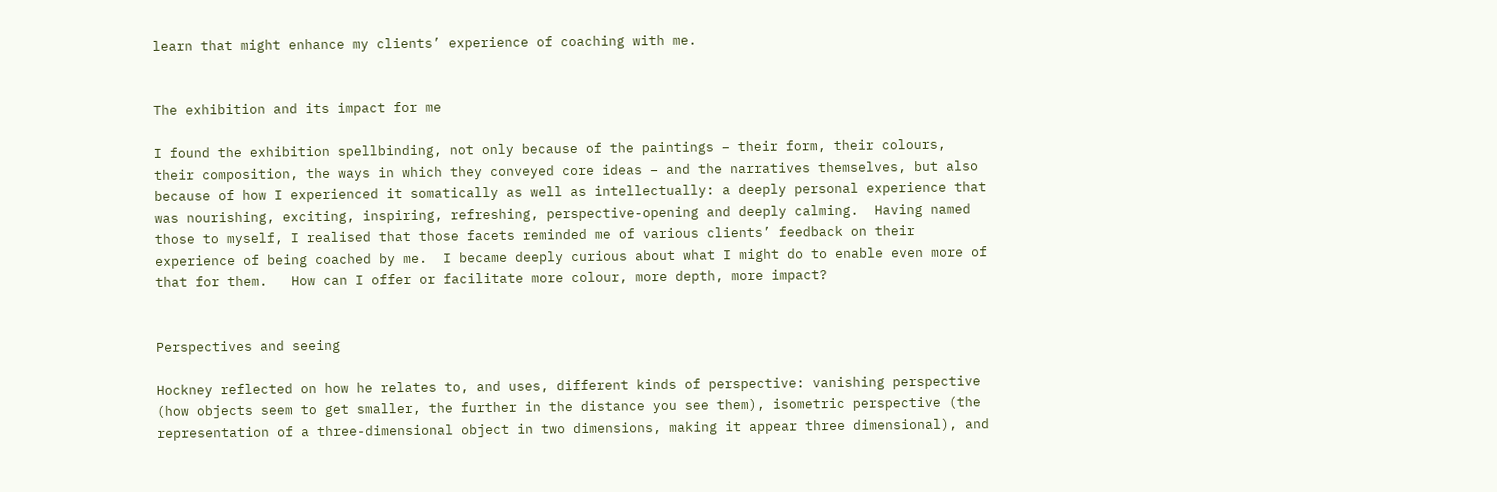learn that might enhance my clients’ experience of coaching with me.


The exhibition and its impact for me

I found the exhibition spellbinding, not only because of the paintings – their form, their colours, their composition, the ways in which they conveyed core ideas – and the narratives themselves, but also because of how I experienced it somatically as well as intellectually: a deeply personal experience that was nourishing, exciting, inspiring, refreshing, perspective-opening and deeply calming.  Having named those to myself, I realised that those facets reminded me of various clients’ feedback on their experience of being coached by me.  I became deeply curious about what I might do to enable even more of that for them.   How can I offer or facilitate more colour, more depth, more impact?


Perspectives and seeing

Hockney reflected on how he relates to, and uses, different kinds of perspective: vanishing perspective (how objects seem to get smaller, the further in the distance you see them), isometric perspective (the representation of a three-dimensional object in two dimensions, making it appear three dimensional), and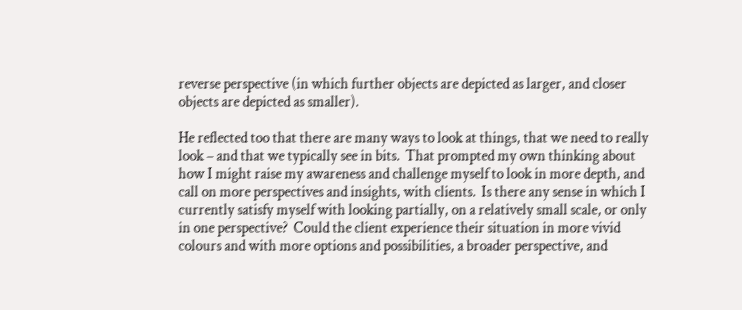reverse perspective (in which further objects are depicted as larger, and closer objects are depicted as smaller).

He reflected too that there are many ways to look at things, that we need to really look – and that we typically see in bits.  That prompted my own thinking about how I might raise my awareness and challenge myself to look in more depth, and call on more perspectives and insights, with clients.  Is there any sense in which I currently satisfy myself with looking partially, on a relatively small scale, or only in one perspective?  Could the client experience their situation in more vivid colours and with more options and possibilities, a broader perspective, and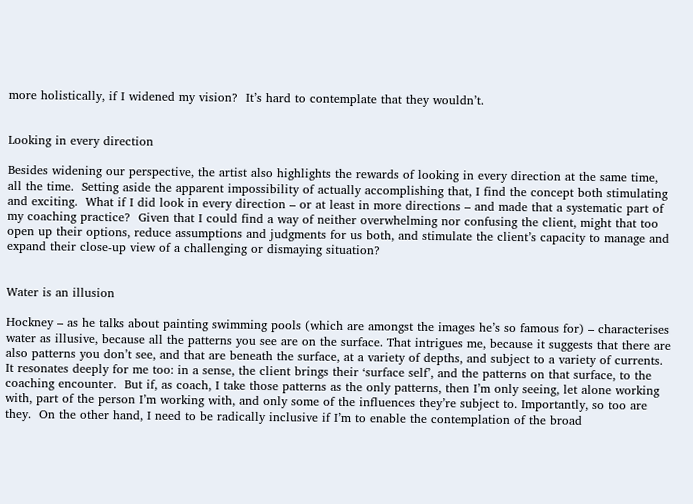more holistically, if I widened my vision?  It’s hard to contemplate that they wouldn’t.


Looking in every direction

Besides widening our perspective, the artist also highlights the rewards of looking in every direction at the same time, all the time.  Setting aside the apparent impossibility of actually accomplishing that, I find the concept both stimulating and exciting.  What if I did look in every direction – or at least in more directions – and made that a systematic part of my coaching practice?  Given that I could find a way of neither overwhelming nor confusing the client, might that too open up their options, reduce assumptions and judgments for us both, and stimulate the client’s capacity to manage and expand their close-up view of a challenging or dismaying situation?


Water is an illusion

Hockney – as he talks about painting swimming pools (which are amongst the images he’s so famous for) – characterises water as illusive, because all the patterns you see are on the surface. That intrigues me, because it suggests that there are also patterns you don’t see, and that are beneath the surface, at a variety of depths, and subject to a variety of currents.  It resonates deeply for me too: in a sense, the client brings their ‘surface self’, and the patterns on that surface, to the coaching encounter.  But if, as coach, I take those patterns as the only patterns, then I’m only seeing, let alone working with, part of the person I’m working with, and only some of the influences they’re subject to. Importantly, so too are they.  On the other hand, I need to be radically inclusive if I’m to enable the contemplation of the broad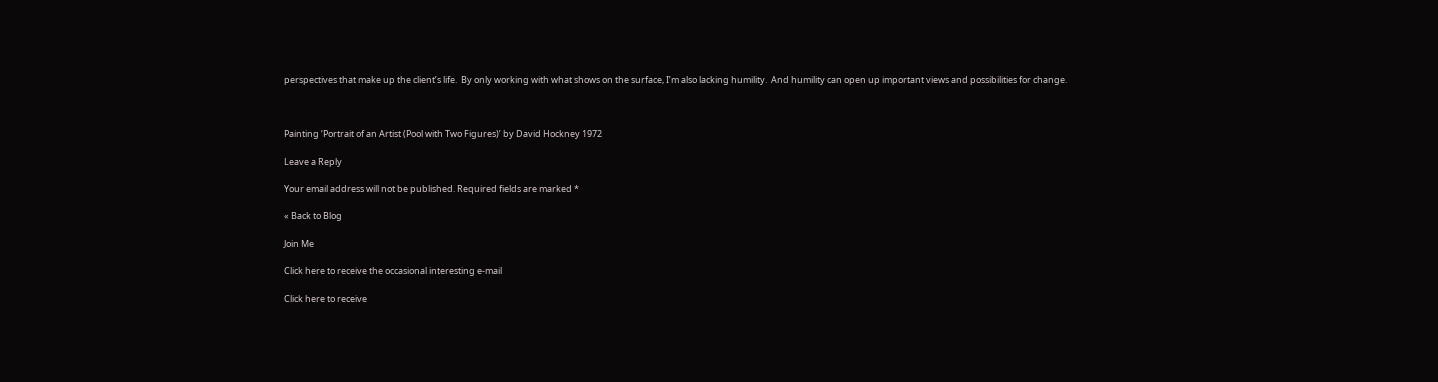perspectives that make up the client’s life.  By only working with what shows on the surface, I’m also lacking humility.  And humility can open up important views and possibilities for change.



Painting ‘Portrait of an Artist (Pool with Two Figures)’ by David Hockney 1972

Leave a Reply

Your email address will not be published. Required fields are marked *

« Back to Blog

Join Me

Click here to receive the occasional interesting e-mail

Click here to receive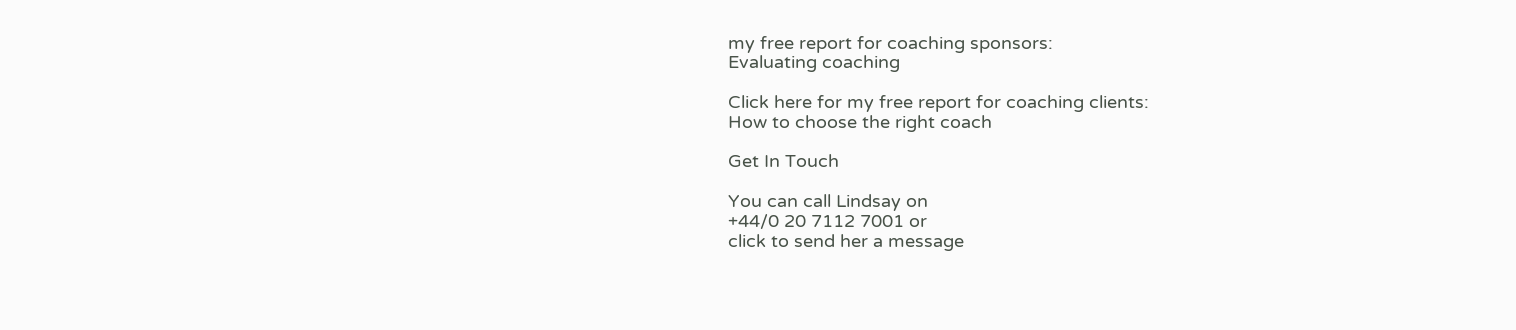my free report for coaching sponsors:
Evaluating coaching

Click here for my free report for coaching clients:
How to choose the right coach

Get In Touch

You can call Lindsay on
+44/0 20 7112 7001 or
click to send her a message